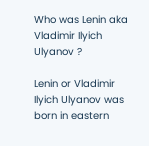Who was Lenin aka Vladimir Ilyich Ulyanov ?

Lenin or Vladimir Ilyich Ulyanov was born in eastern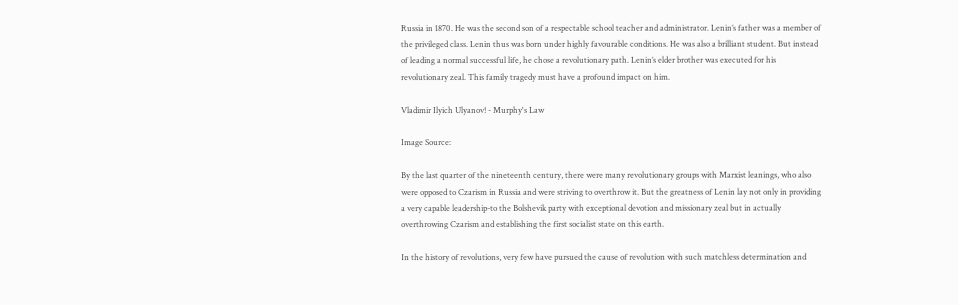Russia in 1870. He was the second son of a respectable school teacher and administrator. Lenin’s father was a member of the privileged class. Lenin thus was born under highly favourable conditions. He was also a brilliant student. But instead of leading a normal successful life, he chose a revolutionary path. Lenin’s elder brother was executed for his revolutionary zeal. This family tragedy must have a profound impact on him.

Vladimir Ilyich Ulyanov! - Murphy's Law

Image Source:

By the last quarter of the nineteenth century, there were many revolutionary groups with Marxist leanings, who also were opposed to Czarism in Russia and were striving to overthrow it. But the greatness of Lenin lay not only in providing a very capable leadership-to the Bolshevik party with exceptional devotion and missionary zeal but in actually overthrowing Czarism and establishing the first socialist state on this earth.

In the history of revolutions, very few have pursued the cause of revolution with such matchless determination and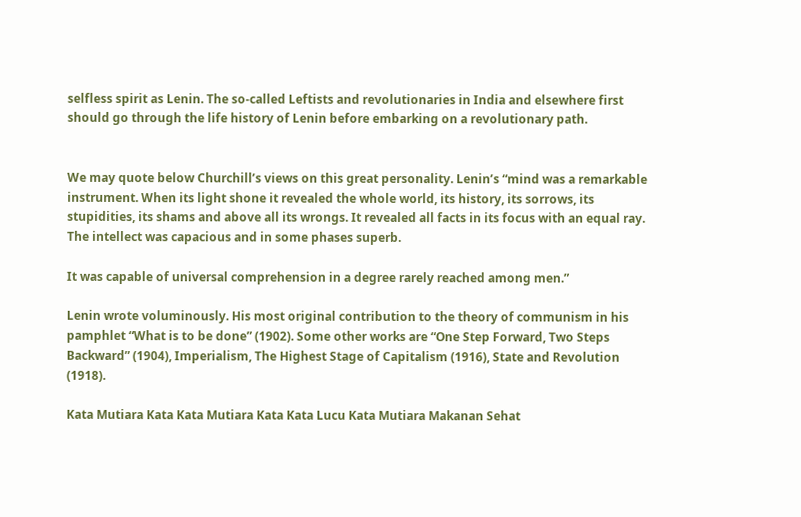selfless spirit as Lenin. The so-called Leftists and revolutionaries in India and elsewhere first should go through the life history of Lenin before embarking on a revolutionary path.


We may quote below Churchill’s views on this great personality. Lenin’s “mind was a remarkable instrument. When its light shone it revealed the whole world, its history, its sorrows, its stupidities, its shams and above all its wrongs. It revealed all facts in its focus with an equal ray. The intellect was capacious and in some phases superb.

It was capable of universal comprehension in a degree rarely reached among men.”

Lenin wrote voluminously. His most original contribution to the theory of communism in his pamphlet “What is to be done” (1902). Some other works are “One Step Forward, Two Steps Backward” (1904), Imperialism, The Highest Stage of Capitalism (1916), State and Revolution (1918).

Kata Mutiara Kata Kata Mutiara Kata Kata Lucu Kata Mutiara Makanan Sehat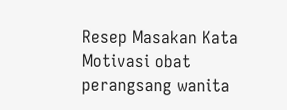Resep Masakan Kata Motivasi obat perangsang wanita